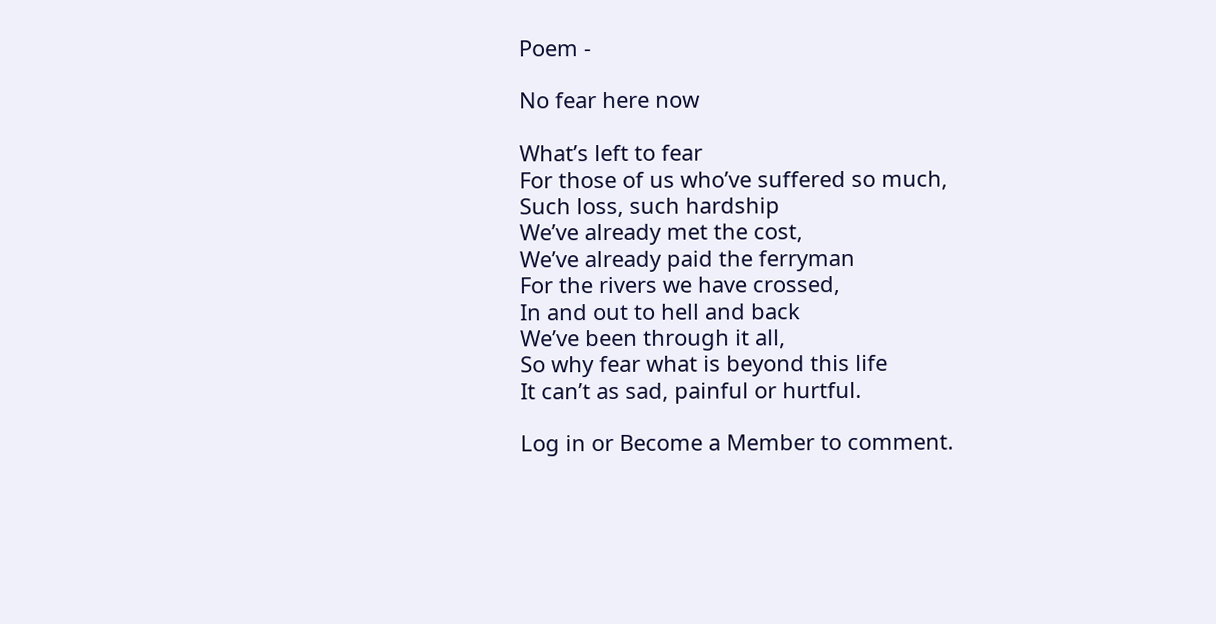Poem -

No fear here now

What’s left to fear
For those of us who’ve suffered so much,
Such loss, such hardship
We’ve already met the cost,
We’ve already paid the ferryman
For the rivers we have crossed,
In and out to hell and back
We’ve been through it all,
So why fear what is beyond this life
It can’t as sad, painful or hurtful.

Log in or Become a Member to comment.